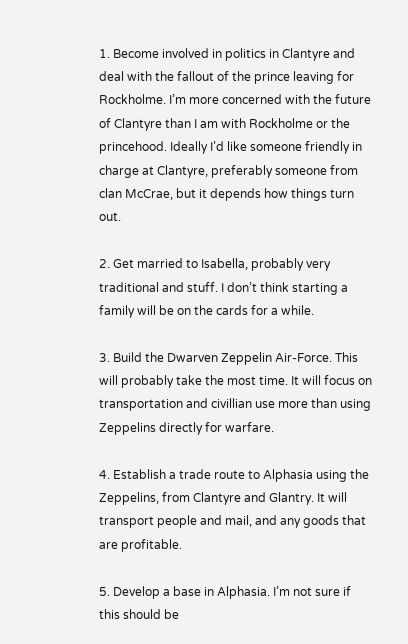1. Become involved in politics in Clantyre and deal with the fallout of the prince leaving for Rockholme. I’m more concerned with the future of Clantyre than I am with Rockholme or the princehood. Ideally I’d like someone friendly in charge at Clantyre, preferably someone from clan McCrae, but it depends how things turn out.

2. Get married to Isabella, probably very traditional and stuff. I don’t think starting a family will be on the cards for a while.

3. Build the Dwarven Zeppelin Air-Force. This will probably take the most time. It will focus on transportation and civillian use more than using Zeppelins directly for warfare.

4. Establish a trade route to Alphasia using the Zeppelins, from Clantyre and Glantry. It will transport people and mail, and any goods that are profitable.

5. Develop a base in Alphasia. I’m not sure if this should be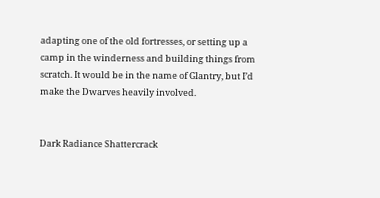adapting one of the old fortresses, or setting up a camp in the winderness and building things from scratch. It would be in the name of Glantry, but I’d make the Dwarves heavily involved.


Dark Radiance Shattercrack